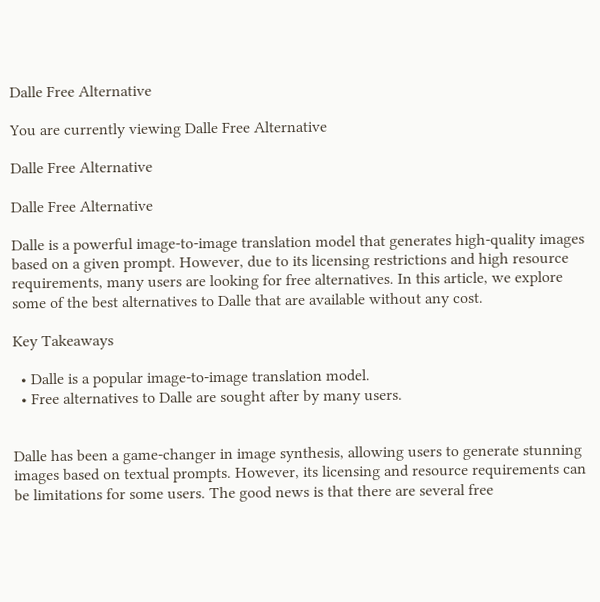Dalle Free Alternative

You are currently viewing Dalle Free Alternative

Dalle Free Alternative

Dalle Free Alternative

Dalle is a powerful image-to-image translation model that generates high-quality images based on a given prompt. However, due to its licensing restrictions and high resource requirements, many users are looking for free alternatives. In this article, we explore some of the best alternatives to Dalle that are available without any cost.

Key Takeaways

  • Dalle is a popular image-to-image translation model.
  • Free alternatives to Dalle are sought after by many users.


Dalle has been a game-changer in image synthesis, allowing users to generate stunning images based on textual prompts. However, its licensing and resource requirements can be limitations for some users. The good news is that there are several free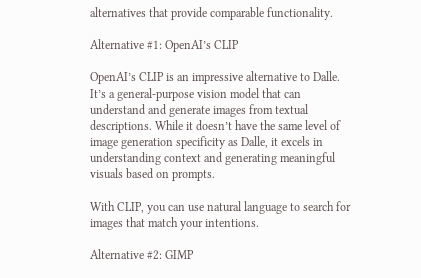alternatives that provide comparable functionality.

Alternative #1: OpenAI’s CLIP

OpenAI’s CLIP is an impressive alternative to Dalle. It’s a general-purpose vision model that can understand and generate images from textual descriptions. While it doesn’t have the same level of image generation specificity as Dalle, it excels in understanding context and generating meaningful visuals based on prompts.

With CLIP, you can use natural language to search for images that match your intentions.

Alternative #2: GIMP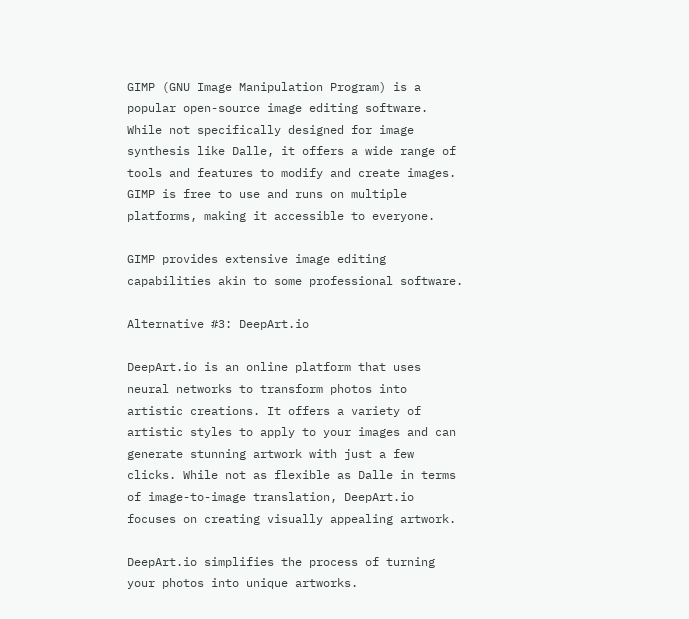GIMP (GNU Image Manipulation Program) is a popular open-source image editing software. While not specifically designed for image synthesis like Dalle, it offers a wide range of tools and features to modify and create images. GIMP is free to use and runs on multiple platforms, making it accessible to everyone.

GIMP provides extensive image editing capabilities akin to some professional software.

Alternative #3: DeepArt.io

DeepArt.io is an online platform that uses neural networks to transform photos into artistic creations. It offers a variety of artistic styles to apply to your images and can generate stunning artwork with just a few clicks. While not as flexible as Dalle in terms of image-to-image translation, DeepArt.io focuses on creating visually appealing artwork.

DeepArt.io simplifies the process of turning your photos into unique artworks.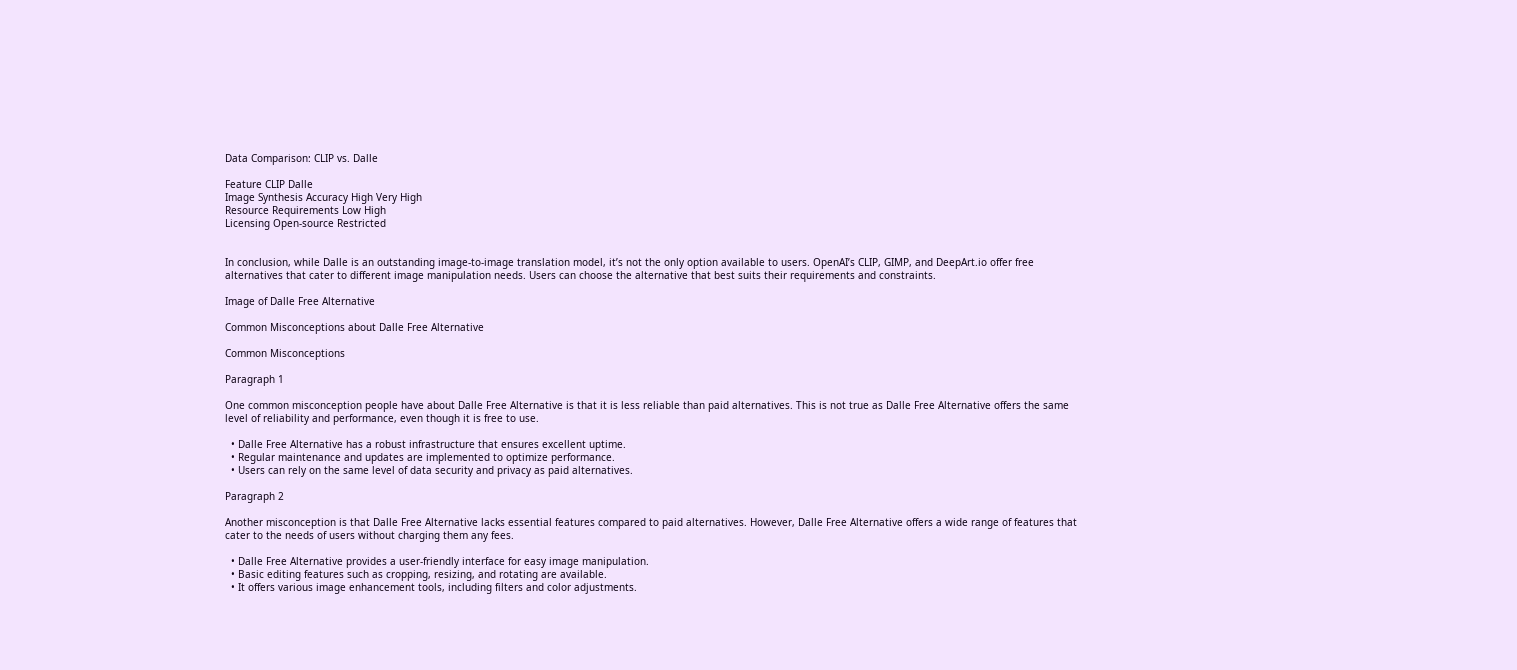Data Comparison: CLIP vs. Dalle

Feature CLIP Dalle
Image Synthesis Accuracy High Very High
Resource Requirements Low High
Licensing Open-source Restricted


In conclusion, while Dalle is an outstanding image-to-image translation model, it’s not the only option available to users. OpenAI’s CLIP, GIMP, and DeepArt.io offer free alternatives that cater to different image manipulation needs. Users can choose the alternative that best suits their requirements and constraints.

Image of Dalle Free Alternative

Common Misconceptions about Dalle Free Alternative

Common Misconceptions

Paragraph 1

One common misconception people have about Dalle Free Alternative is that it is less reliable than paid alternatives. This is not true as Dalle Free Alternative offers the same level of reliability and performance, even though it is free to use.

  • Dalle Free Alternative has a robust infrastructure that ensures excellent uptime.
  • Regular maintenance and updates are implemented to optimize performance.
  • Users can rely on the same level of data security and privacy as paid alternatives.

Paragraph 2

Another misconception is that Dalle Free Alternative lacks essential features compared to paid alternatives. However, Dalle Free Alternative offers a wide range of features that cater to the needs of users without charging them any fees.

  • Dalle Free Alternative provides a user-friendly interface for easy image manipulation.
  • Basic editing features such as cropping, resizing, and rotating are available.
  • It offers various image enhancement tools, including filters and color adjustments.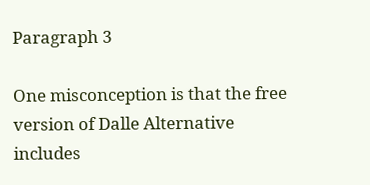Paragraph 3

One misconception is that the free version of Dalle Alternative includes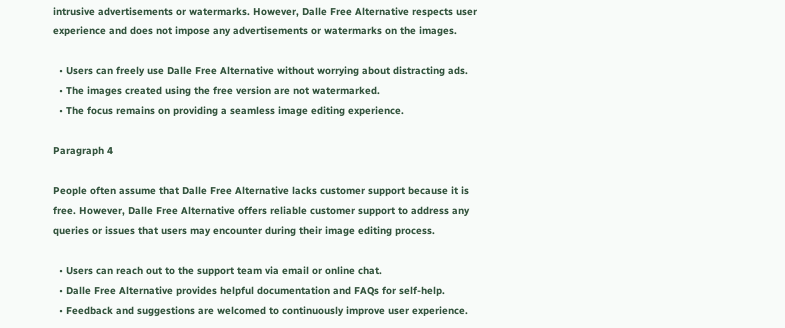intrusive advertisements or watermarks. However, Dalle Free Alternative respects user experience and does not impose any advertisements or watermarks on the images.

  • Users can freely use Dalle Free Alternative without worrying about distracting ads.
  • The images created using the free version are not watermarked.
  • The focus remains on providing a seamless image editing experience.

Paragraph 4

People often assume that Dalle Free Alternative lacks customer support because it is free. However, Dalle Free Alternative offers reliable customer support to address any queries or issues that users may encounter during their image editing process.

  • Users can reach out to the support team via email or online chat.
  • Dalle Free Alternative provides helpful documentation and FAQs for self-help.
  • Feedback and suggestions are welcomed to continuously improve user experience.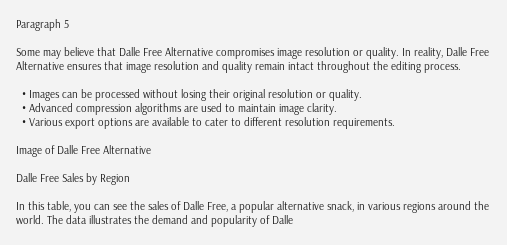Paragraph 5

Some may believe that Dalle Free Alternative compromises image resolution or quality. In reality, Dalle Free Alternative ensures that image resolution and quality remain intact throughout the editing process.

  • Images can be processed without losing their original resolution or quality.
  • Advanced compression algorithms are used to maintain image clarity.
  • Various export options are available to cater to different resolution requirements.

Image of Dalle Free Alternative

Dalle Free Sales by Region

In this table, you can see the sales of Dalle Free, a popular alternative snack, in various regions around the world. The data illustrates the demand and popularity of Dalle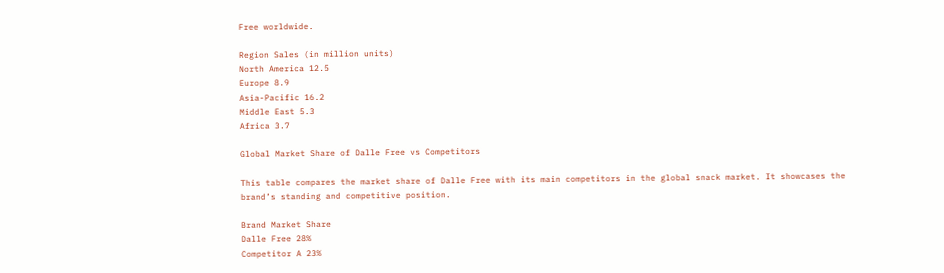Free worldwide.

Region Sales (in million units)
North America 12.5
Europe 8.9
Asia-Pacific 16.2
Middle East 5.3
Africa 3.7

Global Market Share of Dalle Free vs Competitors

This table compares the market share of Dalle Free with its main competitors in the global snack market. It showcases the brand’s standing and competitive position.

Brand Market Share
Dalle Free 28%
Competitor A 23%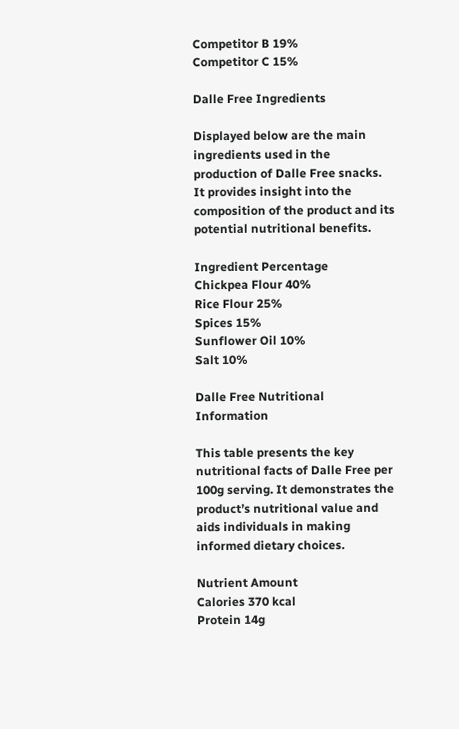Competitor B 19%
Competitor C 15%

Dalle Free Ingredients

Displayed below are the main ingredients used in the production of Dalle Free snacks. It provides insight into the composition of the product and its potential nutritional benefits.

Ingredient Percentage
Chickpea Flour 40%
Rice Flour 25%
Spices 15%
Sunflower Oil 10%
Salt 10%

Dalle Free Nutritional Information

This table presents the key nutritional facts of Dalle Free per 100g serving. It demonstrates the product’s nutritional value and aids individuals in making informed dietary choices.

Nutrient Amount
Calories 370 kcal
Protein 14g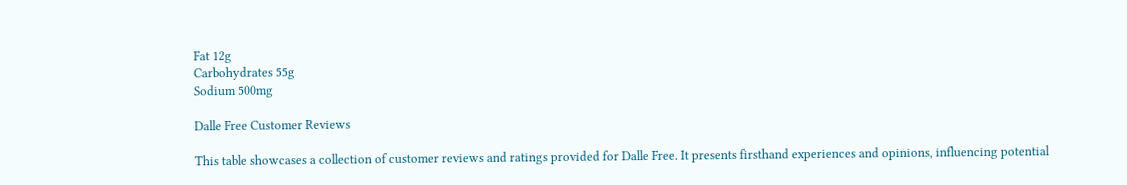Fat 12g
Carbohydrates 55g
Sodium 500mg

Dalle Free Customer Reviews

This table showcases a collection of customer reviews and ratings provided for Dalle Free. It presents firsthand experiences and opinions, influencing potential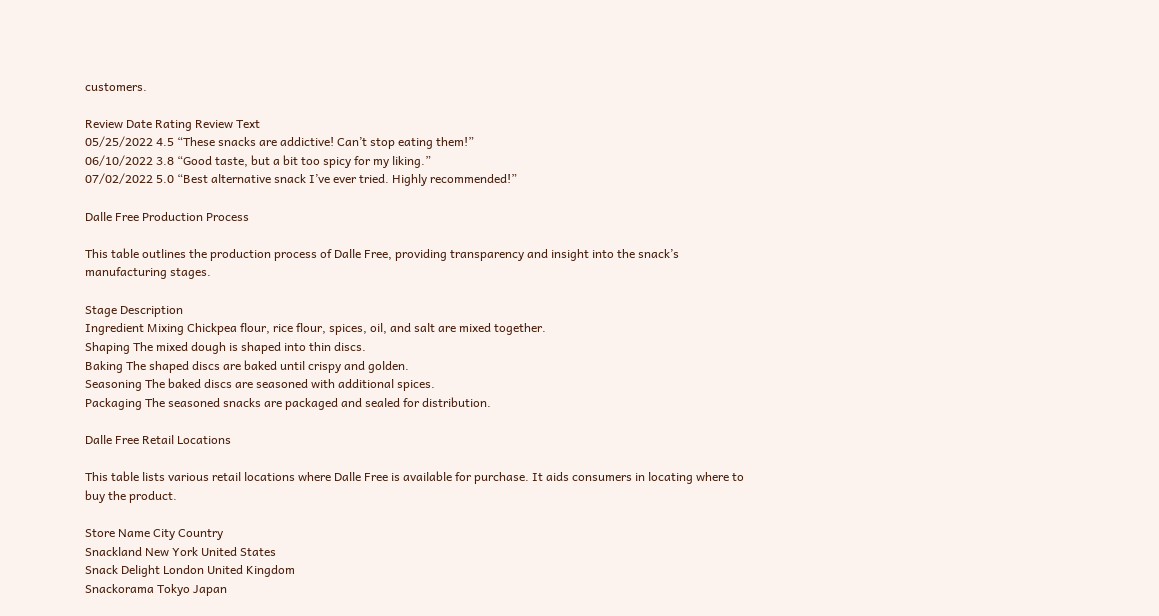customers.

Review Date Rating Review Text
05/25/2022 4.5 “These snacks are addictive! Can’t stop eating them!”
06/10/2022 3.8 “Good taste, but a bit too spicy for my liking.”
07/02/2022 5.0 “Best alternative snack I’ve ever tried. Highly recommended!”

Dalle Free Production Process

This table outlines the production process of Dalle Free, providing transparency and insight into the snack’s manufacturing stages.

Stage Description
Ingredient Mixing Chickpea flour, rice flour, spices, oil, and salt are mixed together.
Shaping The mixed dough is shaped into thin discs.
Baking The shaped discs are baked until crispy and golden.
Seasoning The baked discs are seasoned with additional spices.
Packaging The seasoned snacks are packaged and sealed for distribution.

Dalle Free Retail Locations

This table lists various retail locations where Dalle Free is available for purchase. It aids consumers in locating where to buy the product.

Store Name City Country
Snackland New York United States
Snack Delight London United Kingdom
Snackorama Tokyo Japan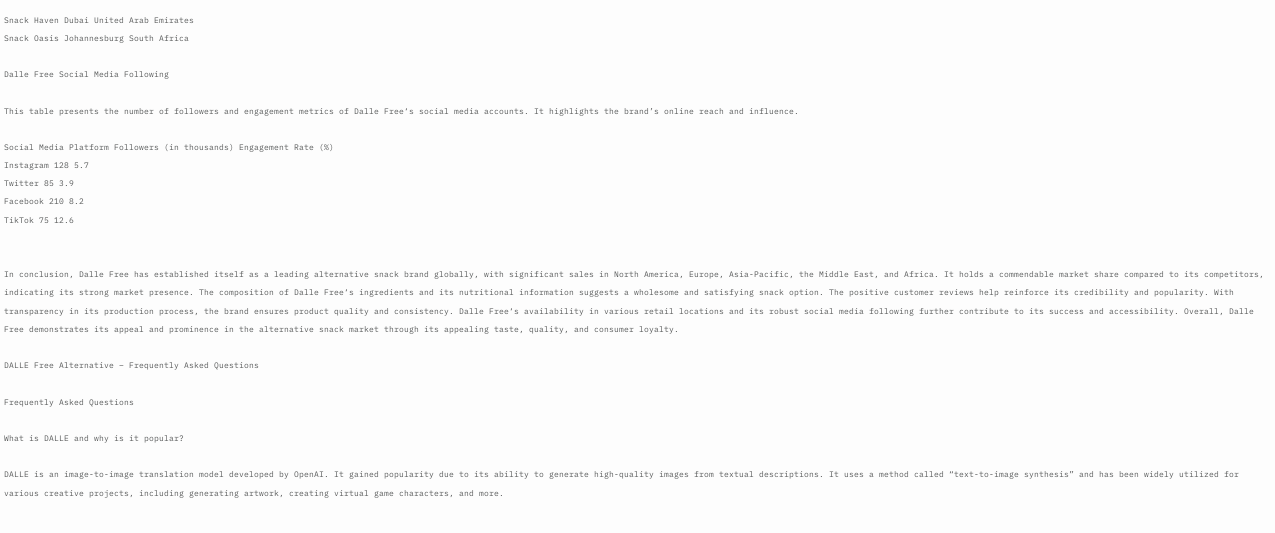Snack Haven Dubai United Arab Emirates
Snack Oasis Johannesburg South Africa

Dalle Free Social Media Following

This table presents the number of followers and engagement metrics of Dalle Free‘s social media accounts. It highlights the brand’s online reach and influence.

Social Media Platform Followers (in thousands) Engagement Rate (%)
Instagram 128 5.7
Twitter 85 3.9
Facebook 210 8.2
TikTok 75 12.6


In conclusion, Dalle Free has established itself as a leading alternative snack brand globally, with significant sales in North America, Europe, Asia-Pacific, the Middle East, and Africa. It holds a commendable market share compared to its competitors, indicating its strong market presence. The composition of Dalle Free‘s ingredients and its nutritional information suggests a wholesome and satisfying snack option. The positive customer reviews help reinforce its credibility and popularity. With transparency in its production process, the brand ensures product quality and consistency. Dalle Free‘s availability in various retail locations and its robust social media following further contribute to its success and accessibility. Overall, Dalle Free demonstrates its appeal and prominence in the alternative snack market through its appealing taste, quality, and consumer loyalty.

DALLE Free Alternative – Frequently Asked Questions

Frequently Asked Questions

What is DALLE and why is it popular?

DALLE is an image-to-image translation model developed by OpenAI. It gained popularity due to its ability to generate high-quality images from textual descriptions. It uses a method called “text-to-image synthesis” and has been widely utilized for various creative projects, including generating artwork, creating virtual game characters, and more.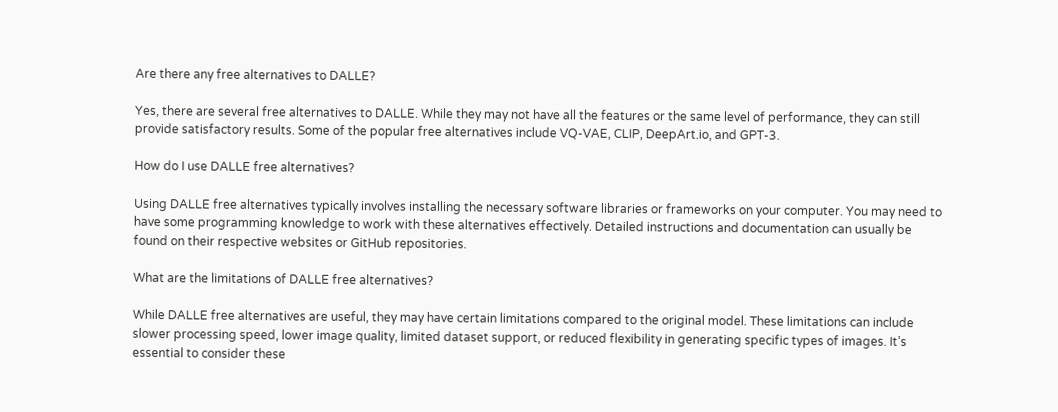Are there any free alternatives to DALLE?

Yes, there are several free alternatives to DALLE. While they may not have all the features or the same level of performance, they can still provide satisfactory results. Some of the popular free alternatives include VQ-VAE, CLIP, DeepArt.io, and GPT-3.

How do I use DALLE free alternatives?

Using DALLE free alternatives typically involves installing the necessary software libraries or frameworks on your computer. You may need to have some programming knowledge to work with these alternatives effectively. Detailed instructions and documentation can usually be found on their respective websites or GitHub repositories.

What are the limitations of DALLE free alternatives?

While DALLE free alternatives are useful, they may have certain limitations compared to the original model. These limitations can include slower processing speed, lower image quality, limited dataset support, or reduced flexibility in generating specific types of images. It’s essential to consider these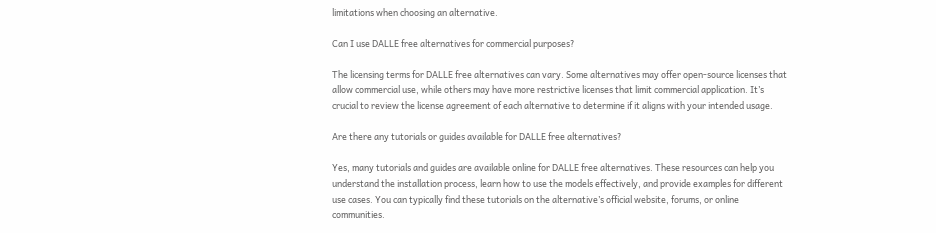limitations when choosing an alternative.

Can I use DALLE free alternatives for commercial purposes?

The licensing terms for DALLE free alternatives can vary. Some alternatives may offer open-source licenses that allow commercial use, while others may have more restrictive licenses that limit commercial application. It’s crucial to review the license agreement of each alternative to determine if it aligns with your intended usage.

Are there any tutorials or guides available for DALLE free alternatives?

Yes, many tutorials and guides are available online for DALLE free alternatives. These resources can help you understand the installation process, learn how to use the models effectively, and provide examples for different use cases. You can typically find these tutorials on the alternative’s official website, forums, or online communities.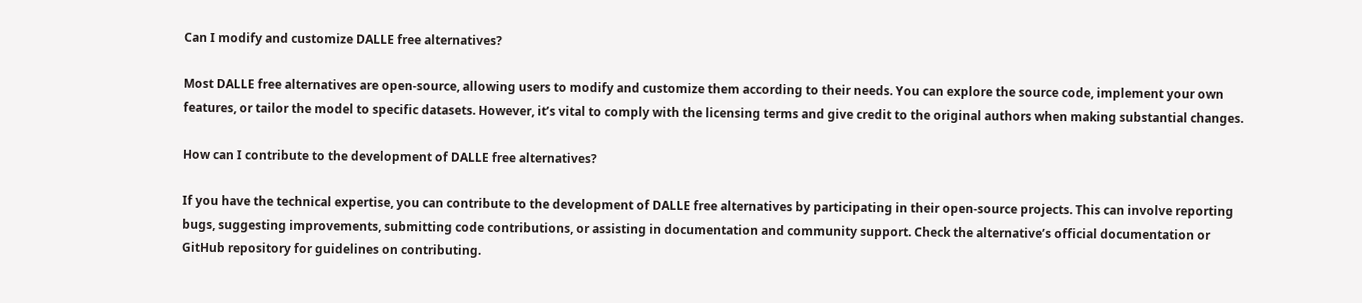Can I modify and customize DALLE free alternatives?

Most DALLE free alternatives are open-source, allowing users to modify and customize them according to their needs. You can explore the source code, implement your own features, or tailor the model to specific datasets. However, it’s vital to comply with the licensing terms and give credit to the original authors when making substantial changes.

How can I contribute to the development of DALLE free alternatives?

If you have the technical expertise, you can contribute to the development of DALLE free alternatives by participating in their open-source projects. This can involve reporting bugs, suggesting improvements, submitting code contributions, or assisting in documentation and community support. Check the alternative’s official documentation or GitHub repository for guidelines on contributing.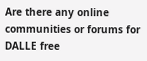Are there any online communities or forums for DALLE free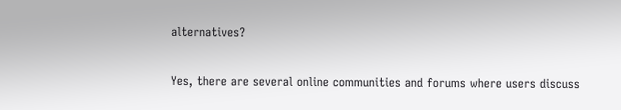alternatives?

Yes, there are several online communities and forums where users discuss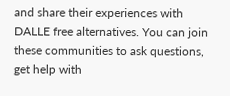and share their experiences with DALLE free alternatives. You can join these communities to ask questions, get help with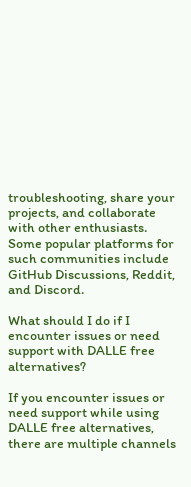troubleshooting, share your projects, and collaborate with other enthusiasts. Some popular platforms for such communities include GitHub Discussions, Reddit, and Discord.

What should I do if I encounter issues or need support with DALLE free alternatives?

If you encounter issues or need support while using DALLE free alternatives, there are multiple channels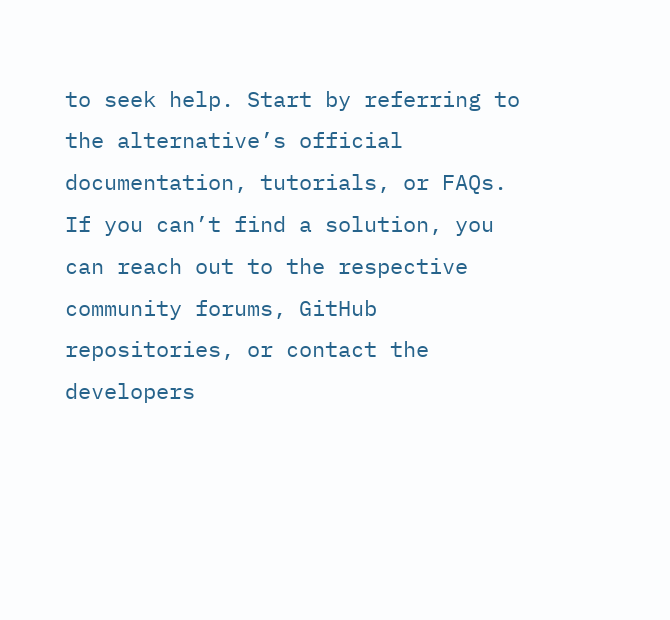to seek help. Start by referring to the alternative’s official documentation, tutorials, or FAQs. If you can’t find a solution, you can reach out to the respective community forums, GitHub repositories, or contact the developers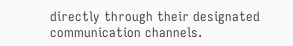directly through their designated communication channels.